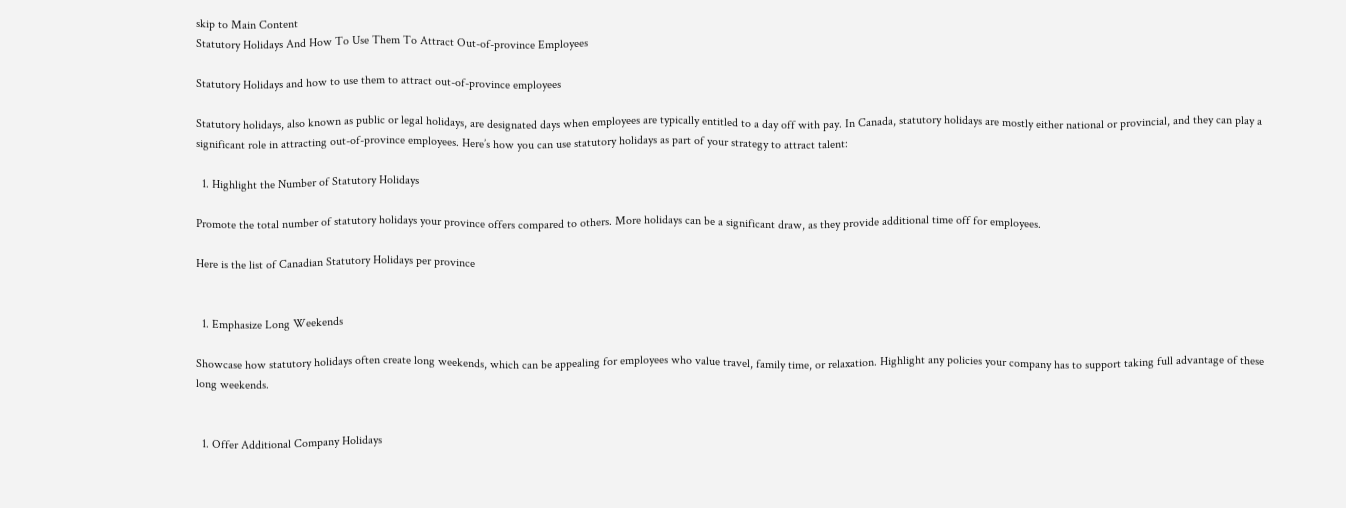skip to Main Content
Statutory Holidays And How To Use Them To Attract Out-of-province Employees

Statutory Holidays and how to use them to attract out-of-province employees

Statutory holidays, also known as public or legal holidays, are designated days when employees are typically entitled to a day off with pay. In Canada, statutory holidays are mostly either national or provincial, and they can play a significant role in attracting out-of-province employees. Here’s how you can use statutory holidays as part of your strategy to attract talent:

  1. Highlight the Number of Statutory Holidays

Promote the total number of statutory holidays your province offers compared to others. More holidays can be a significant draw, as they provide additional time off for employees.

Here is the list of Canadian Statutory Holidays per province


  1. Emphasize Long Weekends

Showcase how statutory holidays often create long weekends, which can be appealing for employees who value travel, family time, or relaxation. Highlight any policies your company has to support taking full advantage of these long weekends.


  1. Offer Additional Company Holidays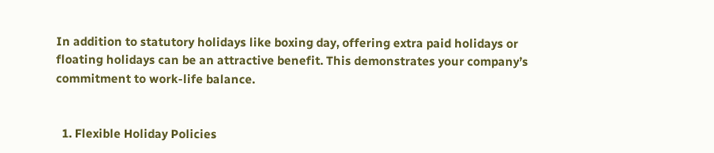In addition to statutory holidays like boxing day, offering extra paid holidays or floating holidays can be an attractive benefit. This demonstrates your company’s commitment to work-life balance.


  1. Flexible Holiday Policies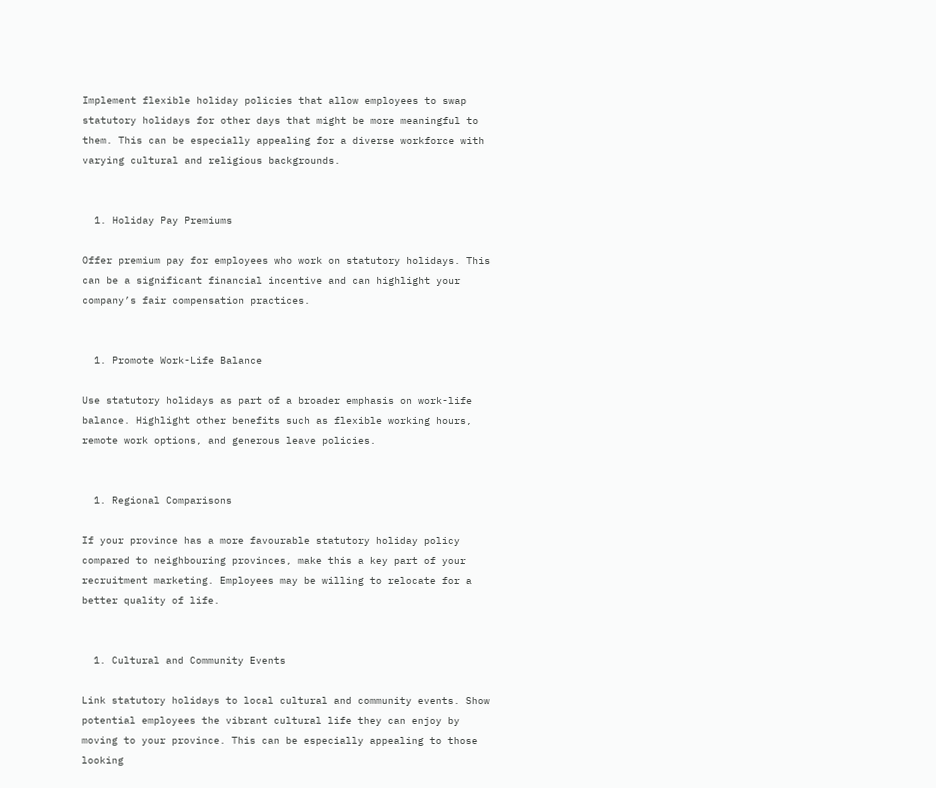Implement flexible holiday policies that allow employees to swap statutory holidays for other days that might be more meaningful to them. This can be especially appealing for a diverse workforce with varying cultural and religious backgrounds.


  1. Holiday Pay Premiums

Offer premium pay for employees who work on statutory holidays. This can be a significant financial incentive and can highlight your company’s fair compensation practices.


  1. Promote Work-Life Balance

Use statutory holidays as part of a broader emphasis on work-life balance. Highlight other benefits such as flexible working hours, remote work options, and generous leave policies.


  1. Regional Comparisons

If your province has a more favourable statutory holiday policy compared to neighbouring provinces, make this a key part of your recruitment marketing. Employees may be willing to relocate for a better quality of life.


  1. Cultural and Community Events

Link statutory holidays to local cultural and community events. Show potential employees the vibrant cultural life they can enjoy by moving to your province. This can be especially appealing to those looking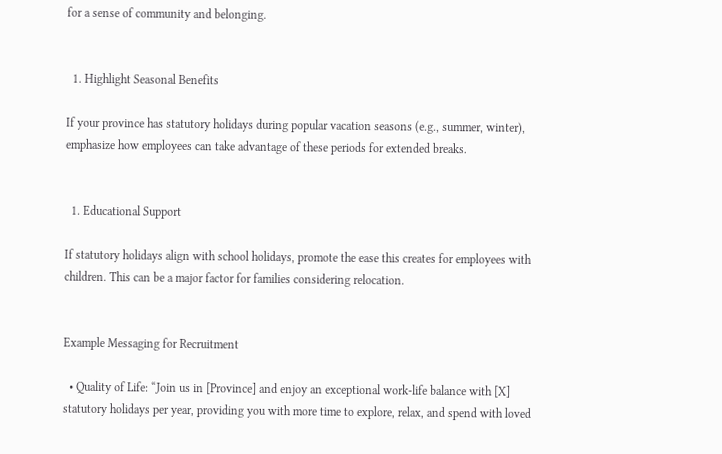for a sense of community and belonging.


  1. Highlight Seasonal Benefits

If your province has statutory holidays during popular vacation seasons (e.g., summer, winter), emphasize how employees can take advantage of these periods for extended breaks.


  1. Educational Support

If statutory holidays align with school holidays, promote the ease this creates for employees with children. This can be a major factor for families considering relocation.


Example Messaging for Recruitment

  • Quality of Life: “Join us in [Province] and enjoy an exceptional work-life balance with [X] statutory holidays per year, providing you with more time to explore, relax, and spend with loved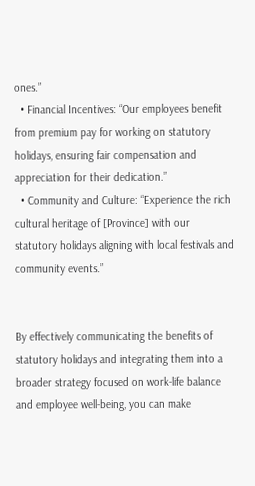ones.”
  • Financial Incentives: “Our employees benefit from premium pay for working on statutory holidays, ensuring fair compensation and appreciation for their dedication.”
  • Community and Culture: “Experience the rich cultural heritage of [Province] with our statutory holidays aligning with local festivals and community events.”


By effectively communicating the benefits of statutory holidays and integrating them into a broader strategy focused on work-life balance and employee well-being, you can make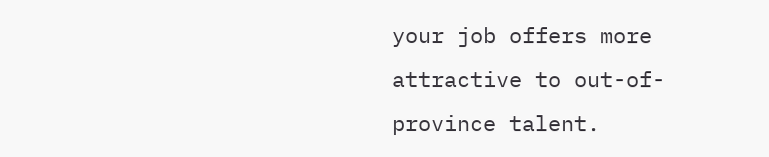your job offers more attractive to out-of-province talent.